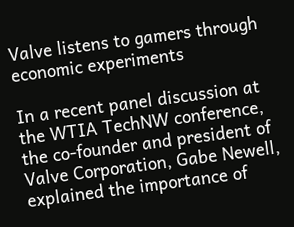Valve listens to gamers through economic experiments

In a recent panel discussion at the WTIA TechNW conference, the co-founder and president of Valve Corporation, Gabe Newell, explained the importance of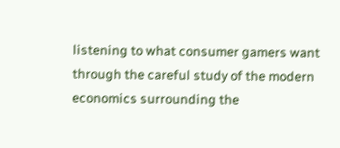listening to what consumer gamers want through the careful study of the modern economics surrounding the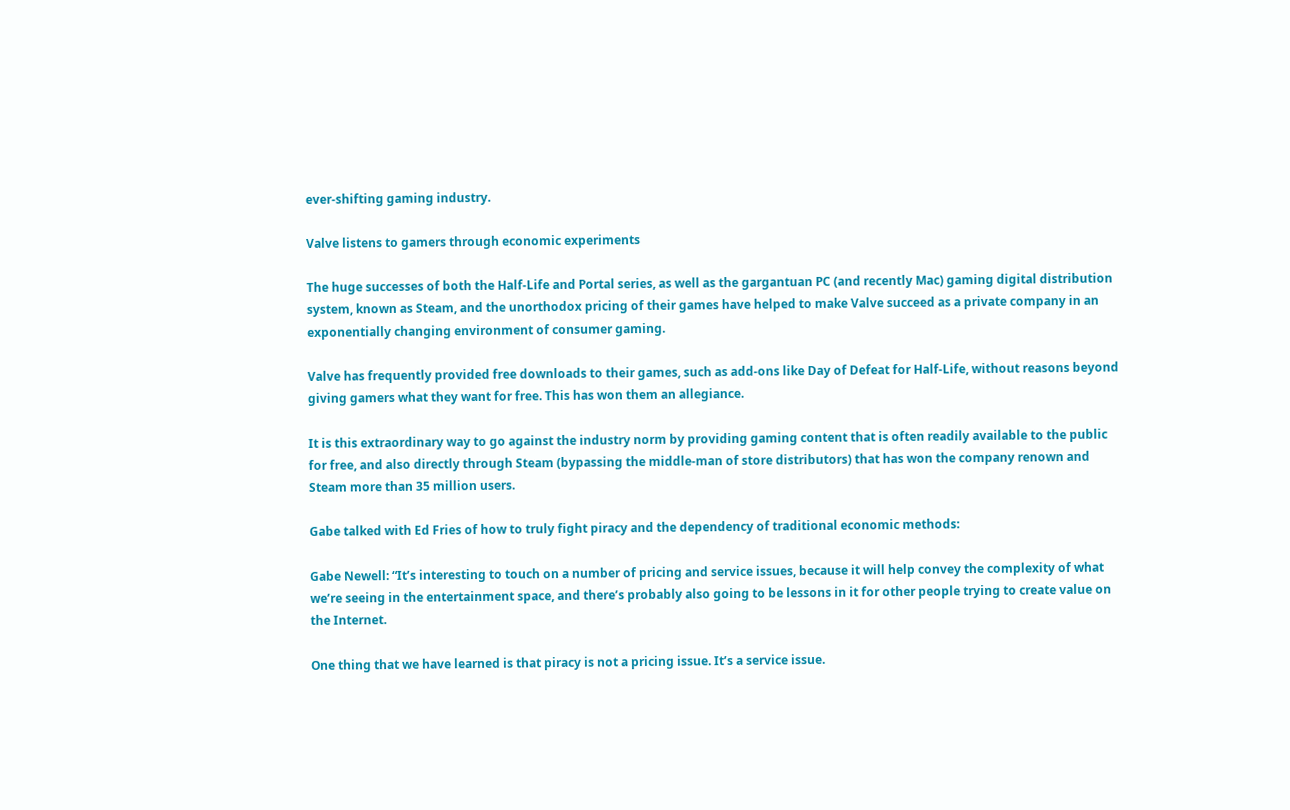ever-shifting gaming industry.

Valve listens to gamers through economic experiments

The huge successes of both the Half-Life and Portal series, as well as the gargantuan PC (and recently Mac) gaming digital distribution system, known as Steam, and the unorthodox pricing of their games have helped to make Valve succeed as a private company in an exponentially changing environment of consumer gaming.

Valve has frequently provided free downloads to their games, such as add-ons like Day of Defeat for Half-Life, without reasons beyond giving gamers what they want for free. This has won them an allegiance.

It is this extraordinary way to go against the industry norm by providing gaming content that is often readily available to the public for free, and also directly through Steam (bypassing the middle-man of store distributors) that has won the company renown and Steam more than 35 million users.

Gabe talked with Ed Fries of how to truly fight piracy and the dependency of traditional economic methods:

Gabe Newell: “It’s interesting to touch on a number of pricing and service issues, because it will help convey the complexity of what we’re seeing in the entertainment space, and there’s probably also going to be lessons in it for other people trying to create value on the Internet.

One thing that we have learned is that piracy is not a pricing issue. It’s a service issue.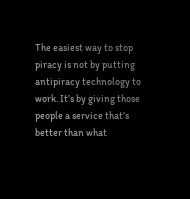The easiest way to stop piracy is not by putting antipiracy technology to work. It’s by giving those people a service that’s better than what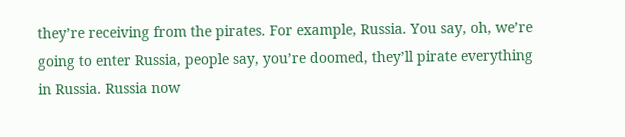they’re receiving from the pirates. For example, Russia. You say, oh, we’re going to enter Russia, people say, you’re doomed, they’ll pirate everything in Russia. Russia now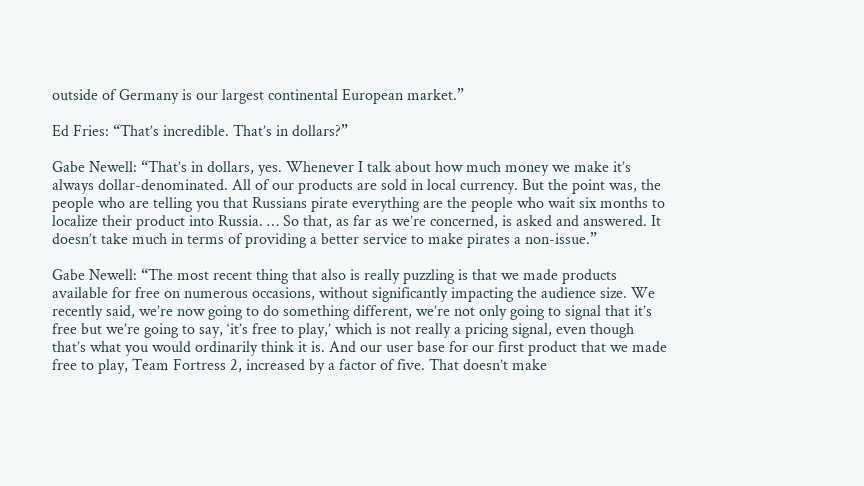outside of Germany is our largest continental European market.”

Ed Fries: “That’s incredible. That’s in dollars?”

Gabe Newell: “That’s in dollars, yes. Whenever I talk about how much money we make it’s always dollar-denominated. All of our products are sold in local currency. But the point was, the people who are telling you that Russians pirate everything are the people who wait six months to localize their product into Russia. … So that, as far as we’re concerned, is asked and answered. It doesn’t take much in terms of providing a better service to make pirates a non-issue.”

Gabe Newell: “The most recent thing that also is really puzzling is that we made products available for free on numerous occasions, without significantly impacting the audience size. We recently said, we’re now going to do something different, we’re not only going to signal that it’s free but we’re going to say, ‘it’s free to play,’ which is not really a pricing signal, even though that’s what you would ordinarily think it is. And our user base for our first product that we made free to play, Team Fortress 2, increased by a factor of five. That doesn’t make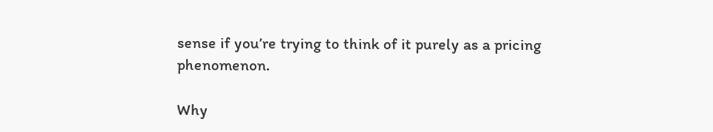sense if you’re trying to think of it purely as a pricing phenomenon.

Why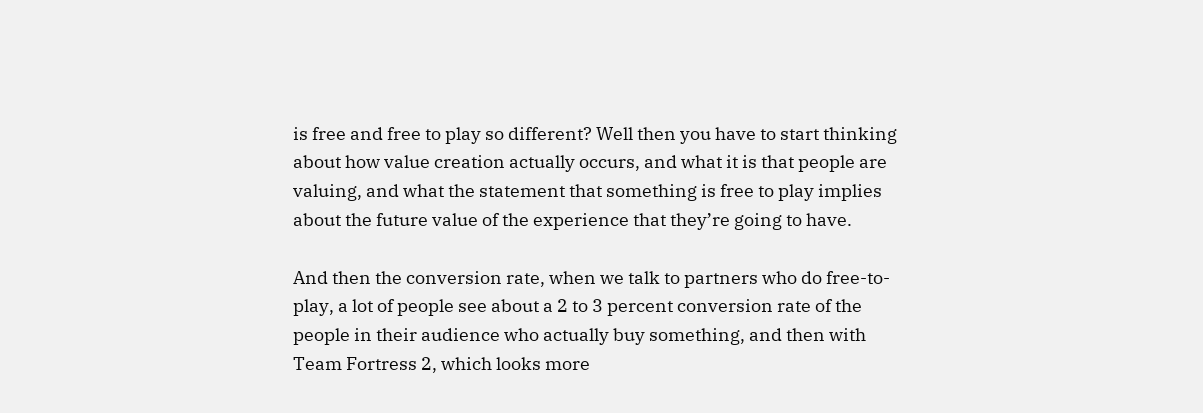is free and free to play so different? Well then you have to start thinking about how value creation actually occurs, and what it is that people are valuing, and what the statement that something is free to play implies about the future value of the experience that they’re going to have.

And then the conversion rate, when we talk to partners who do free-to-play, a lot of people see about a 2 to 3 percent conversion rate of the people in their audience who actually buy something, and then with Team Fortress 2, which looks more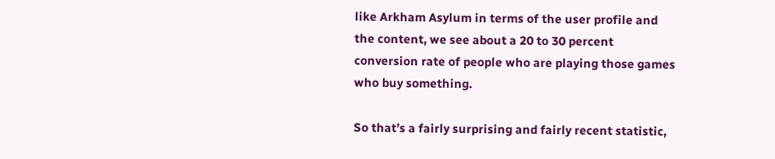like Arkham Asylum in terms of the user profile and the content, we see about a 20 to 30 percent conversion rate of people who are playing those games who buy something.

So that’s a fairly surprising and fairly recent statistic,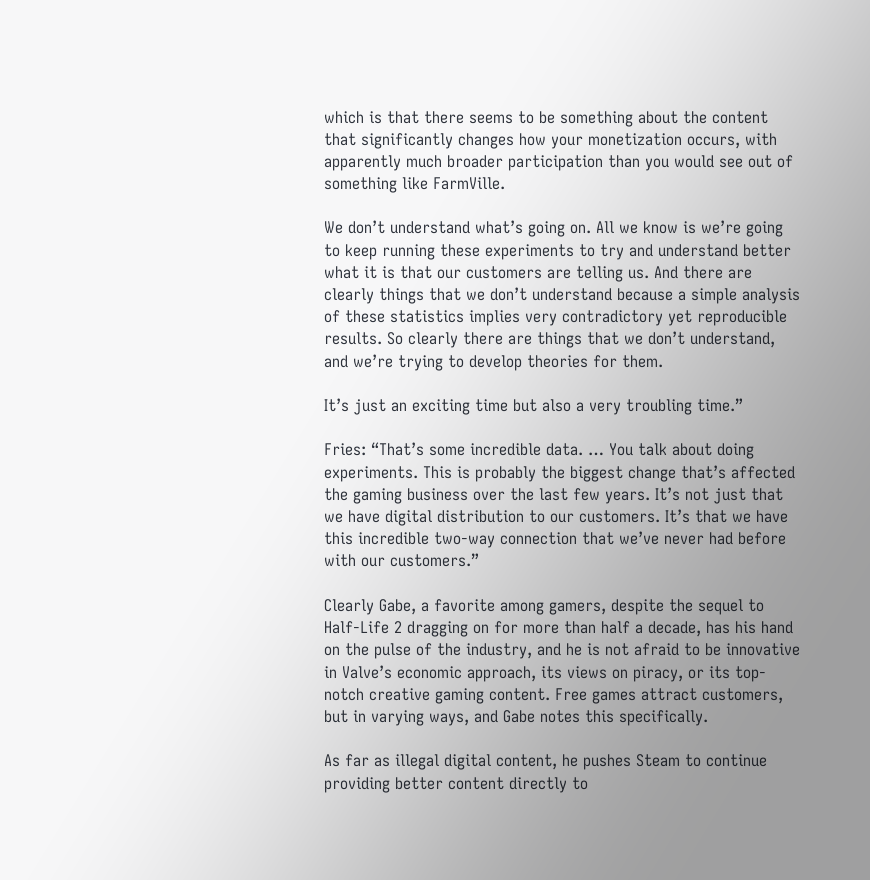which is that there seems to be something about the content that significantly changes how your monetization occurs, with apparently much broader participation than you would see out of something like FarmVille.

We don’t understand what’s going on. All we know is we’re going to keep running these experiments to try and understand better what it is that our customers are telling us. And there are clearly things that we don’t understand because a simple analysis of these statistics implies very contradictory yet reproducible results. So clearly there are things that we don’t understand, and we’re trying to develop theories for them.

It’s just an exciting time but also a very troubling time.”

Fries: “That’s some incredible data. … You talk about doing experiments. This is probably the biggest change that’s affected the gaming business over the last few years. It’s not just that we have digital distribution to our customers. It’s that we have this incredible two-way connection that we’ve never had before with our customers.”

Clearly Gabe, a favorite among gamers, despite the sequel to Half-Life 2 dragging on for more than half a decade, has his hand on the pulse of the industry, and he is not afraid to be innovative in Valve’s economic approach, its views on piracy, or its top-notch creative gaming content. Free games attract customers, but in varying ways, and Gabe notes this specifically.

As far as illegal digital content, he pushes Steam to continue providing better content directly to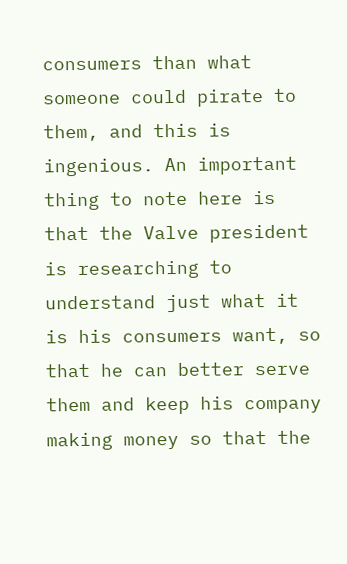consumers than what someone could pirate to them, and this is ingenious. An important thing to note here is that the Valve president is researching to understand just what it is his consumers want, so that he can better serve them and keep his company making money so that the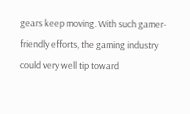gears keep moving. With such gamer-friendly efforts, the gaming industry could very well tip toward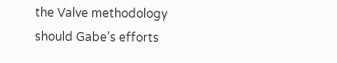the Valve methodology should Gabe’s efforts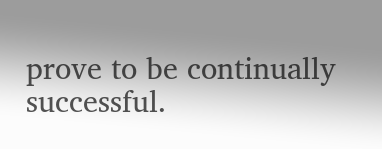prove to be continually successful.